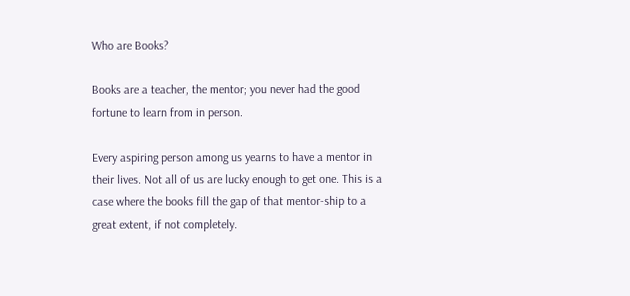Who are Books?

Books are a teacher, the mentor; you never had the good fortune to learn from in person.

Every aspiring person among us yearns to have a mentor in their lives. Not all of us are lucky enough to get one. This is a case where the books fill the gap of that mentor-ship to a great extent, if not completely.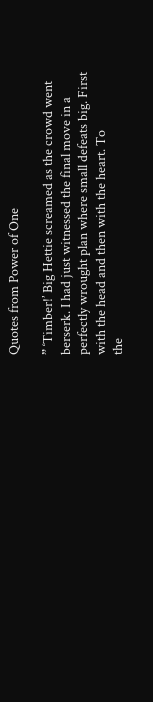Quotes from Power of One

” ‘Timber!’ Big Hettie screamed as the crowd went
berserk. I had just witnessed the final move in a
perfectly wrought plan where small defeats big. First
with the head and then with the heart. To
the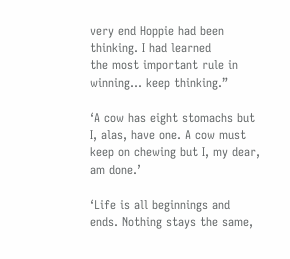very end Hoppie had been thinking. I had learned
the most important rule in winning… keep thinking.”

‘A cow has eight stomachs but I, alas, have one. A cow must keep on chewing but I, my dear, am done.’

‘Life is all beginnings and ends. Nothing stays the same,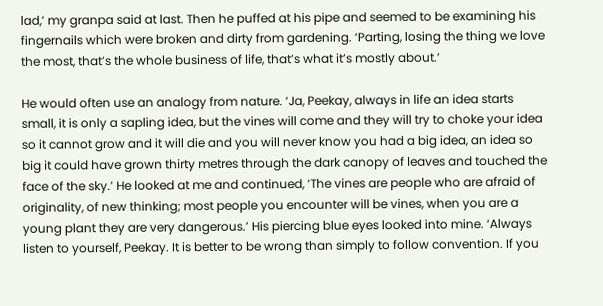lad,’ my granpa said at last. Then he puffed at his pipe and seemed to be examining his fingernails which were broken and dirty from gardening. ‘Parting, losing the thing we love the most, that’s the whole business of life, that’s what it’s mostly about.’

He would often use an analogy from nature. ‘Ja, Peekay, always in life an idea starts small, it is only a sapling idea, but the vines will come and they will try to choke your idea so it cannot grow and it will die and you will never know you had a big idea, an idea so big it could have grown thirty metres through the dark canopy of leaves and touched the face of the sky.’ He looked at me and continued, ‘The vines are people who are afraid of originality, of new thinking; most people you encounter will be vines, when you are a young plant they are very dangerous.’ His piercing blue eyes looked into mine. ‘Always listen to yourself, Peekay. It is better to be wrong than simply to follow convention. If you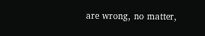are wrong, no matter,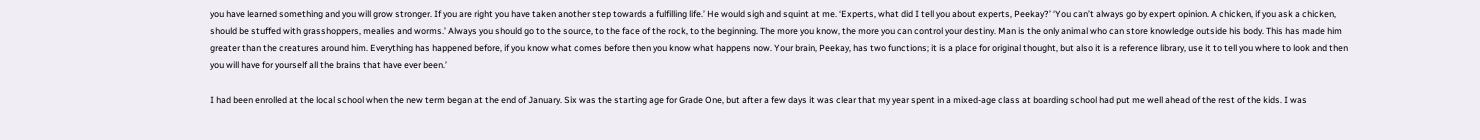you have learned something and you will grow stronger. If you are right you have taken another step towards a fulfilling life.’ He would sigh and squint at me. ‘Experts, what did I tell you about experts, Peekay?’ ‘You can’t always go by expert opinion. A chicken, if you ask a chicken, should be stuffed with grasshoppers, mealies and worms.’ Always you should go to the source, to the face of the rock, to the beginning. The more you know, the more you can control your destiny. Man is the only animal who can store knowledge outside his body. This has made him greater than the creatures around him. Everything has happened before, if you know what comes before then you know what happens now. Your brain, Peekay, has two functions; it is a place for original thought, but also it is a reference library, use it to tell you where to look and then you will have for yourself all the brains that have ever been.’

I had been enrolled at the local school when the new term began at the end of January. Six was the starting age for Grade One, but after a few days it was clear that my year spent in a mixed-age class at boarding school had put me well ahead of the rest of the kids. I was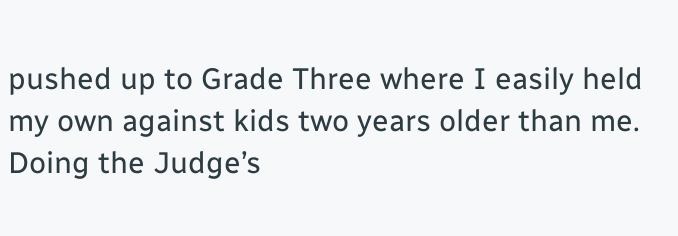pushed up to Grade Three where I easily held my own against kids two years older than me. Doing the Judge’s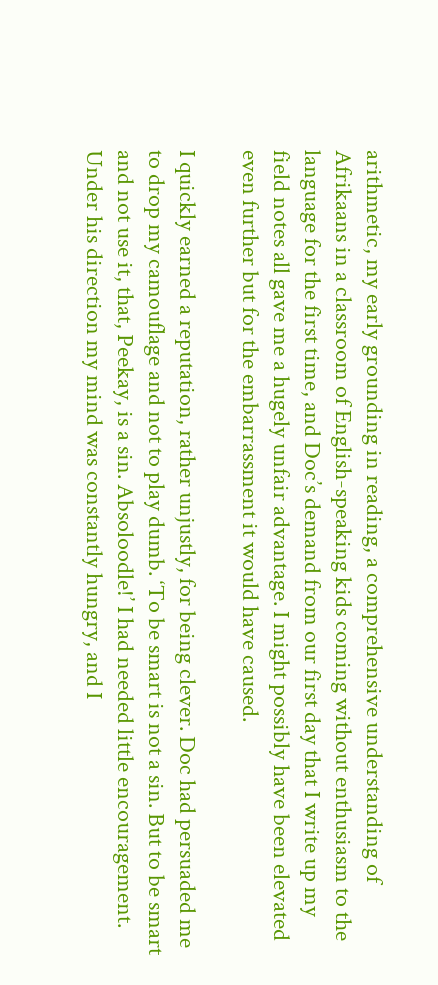arithmetic, my early grounding in reading, a comprehensive understanding of Afrikaans in a classroom of English-speaking kids coming without enthusiasm to the language for the first time, and Doc’s demand from our first day that I write up my field notes all gave me a hugely unfair advantage. I might possibly have been elevated even further but for the embarrassment it would have caused.

I quickly earned a reputation, rather unjustly, for being clever. Doc had persuaded me to drop my camouflage and not to play dumb. ‘To be smart is not a sin. But to be smart and not use it, that, Peekay, is a sin. Absoloodle!’ I had needed little encouragement. Under his direction my mind was constantly hungry, and I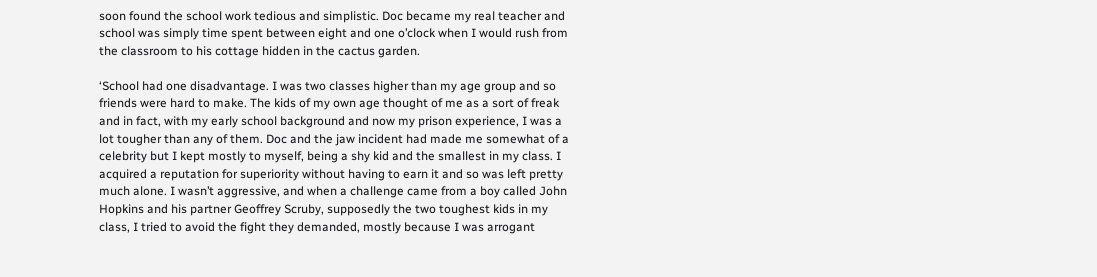soon found the school work tedious and simplistic. Doc became my real teacher and school was simply time spent between eight and one o’clock when I would rush from the classroom to his cottage hidden in the cactus garden.

‘School had one disadvantage. I was two classes higher than my age group and so friends were hard to make. The kids of my own age thought of me as a sort of freak and in fact, with my early school background and now my prison experience, I was a lot tougher than any of them. Doc and the jaw incident had made me somewhat of a celebrity but I kept mostly to myself, being a shy kid and the smallest in my class. I acquired a reputation for superiority without having to earn it and so was left pretty much alone. I wasn’t aggressive, and when a challenge came from a boy called John Hopkins and his partner Geoffrey Scruby, supposedly the two toughest kids in my class, I tried to avoid the fight they demanded, mostly because I was arrogant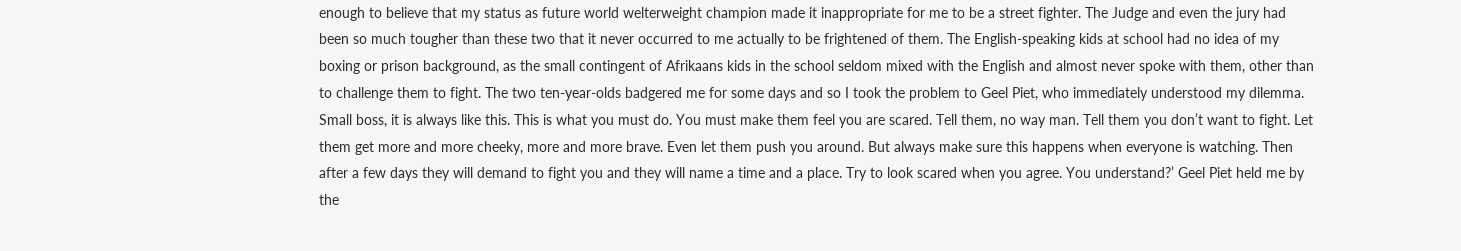enough to believe that my status as future world welterweight champion made it inappropriate for me to be a street fighter. The Judge and even the jury had been so much tougher than these two that it never occurred to me actually to be frightened of them. The English-speaking kids at school had no idea of my boxing or prison background, as the small contingent of Afrikaans kids in the school seldom mixed with the English and almost never spoke with them, other than to challenge them to fight. The two ten-year-olds badgered me for some days and so I took the problem to Geel Piet, who immediately understood my dilemma. Small boss, it is always like this. This is what you must do. You must make them feel you are scared. Tell them, no way man. Tell them you don’t want to fight. Let them get more and more cheeky, more and more brave. Even let them push you around. But always make sure this happens when everyone is watching. Then after a few days they will demand to fight you and they will name a time and a place. Try to look scared when you agree. You understand?’ Geel Piet held me by the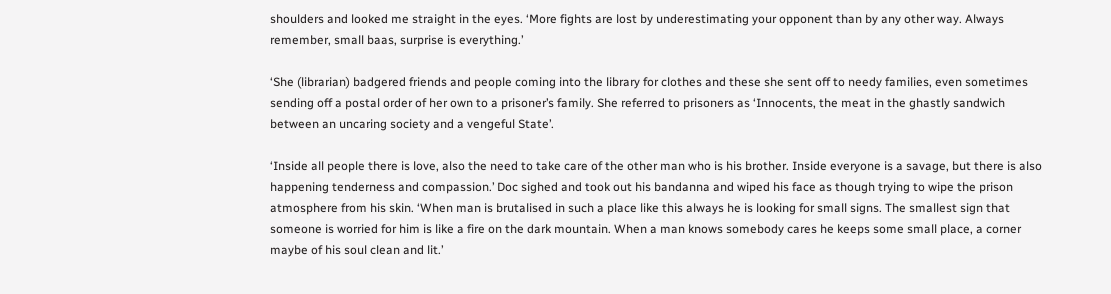shoulders and looked me straight in the eyes. ‘More fights are lost by underestimating your opponent than by any other way. Always remember, small baas, surprise is everything.’

‘She (librarian) badgered friends and people coming into the library for clothes and these she sent off to needy families, even sometimes sending off a postal order of her own to a prisoner’s family. She referred to prisoners as ‘Innocents, the meat in the ghastly sandwich between an uncaring society and a vengeful State’.

‘Inside all people there is love, also the need to take care of the other man who is his brother. Inside everyone is a savage, but there is also happening tenderness and compassion.’ Doc sighed and took out his bandanna and wiped his face as though trying to wipe the prison atmosphere from his skin. ‘When man is brutalised in such a place like this always he is looking for small signs. The smallest sign that someone is worried for him is like a fire on the dark mountain. When a man knows somebody cares he keeps some small place, a corner maybe of his soul clean and lit.’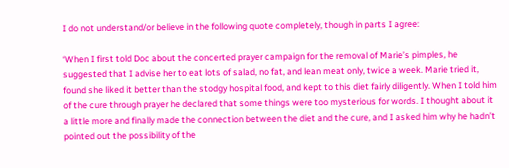I do not understand/or believe in the following quote completely, though in parts I agree:

‘When I first told Doc about the concerted prayer campaign for the removal of Marie’s pimples, he suggested that I advise her to eat lots of salad, no fat, and lean meat only, twice a week. Marie tried it, found she liked it better than the stodgy hospital food, and kept to this diet fairly diligently. When I told him of the cure through prayer he declared that some things were too mysterious for words. I thought about it a little more and finally made the connection between the diet and the cure, and I asked him why he hadn’t pointed out the possibility of the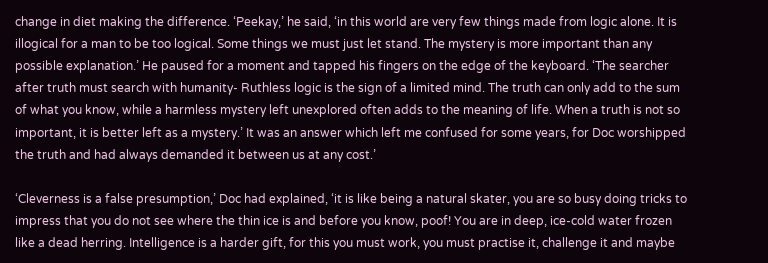change in diet making the difference. ‘Peekay,’ he said, ‘in this world are very few things made from logic alone. It is illogical for a man to be too logical. Some things we must just let stand. The mystery is more important than any possible explanation.’ He paused for a moment and tapped his fingers on the edge of the keyboard. ‘The searcher after truth must search with humanity- Ruthless logic is the sign of a limited mind. The truth can only add to the sum of what you know, while a harmless mystery left unexplored often adds to the meaning of life. When a truth is not so important, it is better left as a mystery.’ It was an answer which left me confused for some years, for Doc worshipped the truth and had always demanded it between us at any cost.’

‘Cleverness is a false presumption,’ Doc had explained, ‘it is like being a natural skater, you are so busy doing tricks to impress that you do not see where the thin ice is and before you know, poof! You are in deep, ice-cold water frozen like a dead herring. Intelligence is a harder gift, for this you must work, you must practise it, challenge it and maybe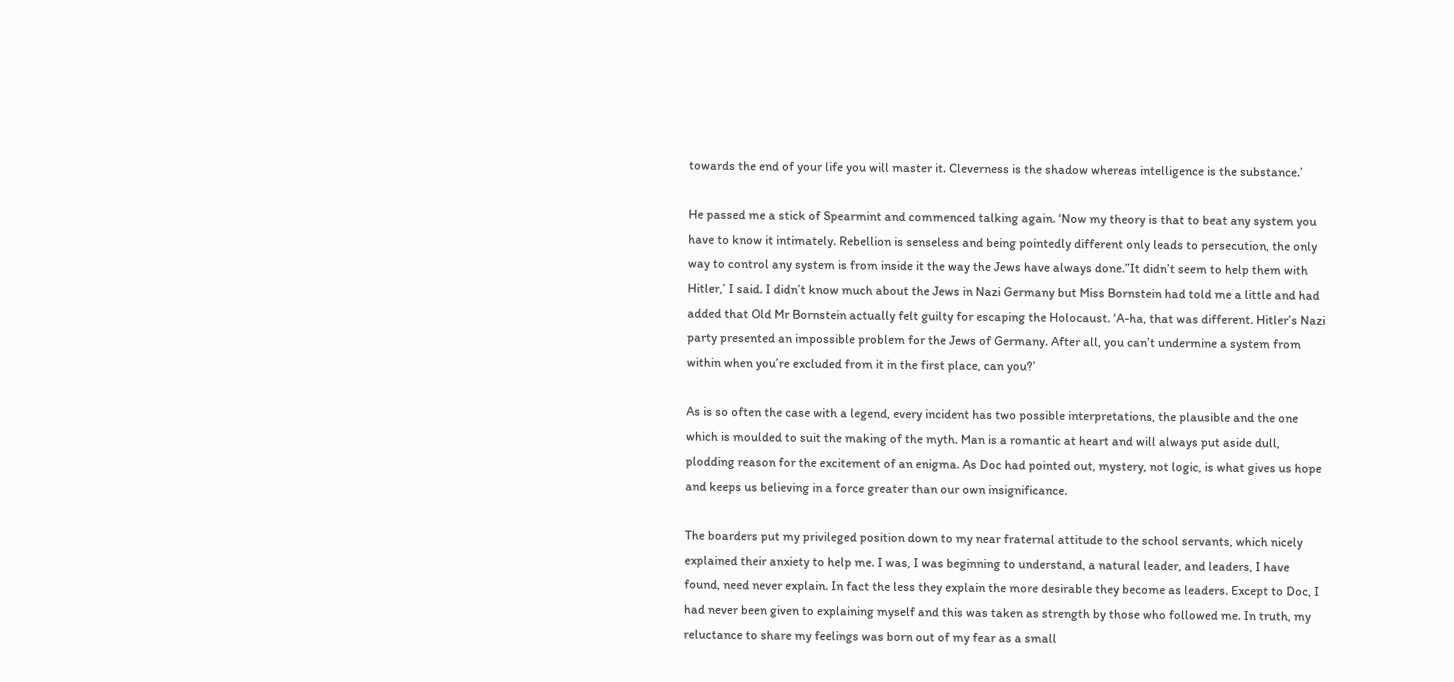towards the end of your life you will master it. Cleverness is the shadow whereas intelligence is the substance.’

He passed me a stick of Spearmint and commenced talking again. ‘Now my theory is that to beat any system you have to know it intimately. Rebellion is senseless and being pointedly different only leads to persecution, the only way to control any system is from inside it the way the Jews have always done.”It didn’t seem to help them with Hitler,’ I said. I didn’t know much about the Jews in Nazi Germany but Miss Bornstein had told me a little and had added that Old Mr Bornstein actually felt guilty for escaping the Holocaust. ‘A-ha, that was different. Hitler’s Nazi party presented an impossible problem for the Jews of Germany. After all, you can’t undermine a system from within when you’re excluded from it in the first place, can you?’

As is so often the case with a legend, every incident has two possible interpretations, the plausible and the one which is moulded to suit the making of the myth. Man is a romantic at heart and will always put aside dull, plodding reason for the excitement of an enigma. As Doc had pointed out, mystery, not logic, is what gives us hope and keeps us believing in a force greater than our own insignificance.

The boarders put my privileged position down to my near fraternal attitude to the school servants, which nicely explained their anxiety to help me. I was, I was beginning to understand, a natural leader, and leaders, I have found, need never explain. In fact the less they explain the more desirable they become as leaders. Except to Doc, I had never been given to explaining myself and this was taken as strength by those who followed me. In truth, my reluctance to share my feelings was born out of my fear as a small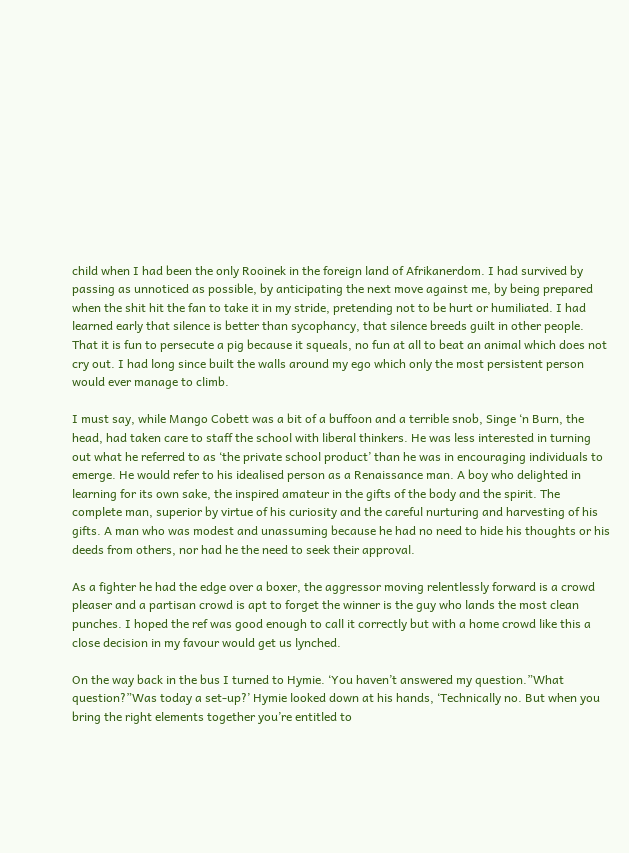child when I had been the only Rooinek in the foreign land of Afrikanerdom. I had survived by passing as unnoticed as possible, by anticipating the next move against me, by being prepared when the shit hit the fan to take it in my stride, pretending not to be hurt or humiliated. I had learned early that silence is better than sycophancy, that silence breeds guilt in other people. That it is fun to persecute a pig because it squeals, no fun at all to beat an animal which does not cry out. I had long since built the walls around my ego which only the most persistent person would ever manage to climb.

I must say, while Mango Cobett was a bit of a buffoon and a terrible snob, Singe ‘n Burn, the head, had taken care to staff the school with liberal thinkers. He was less interested in turning out what he referred to as ‘the private school product’ than he was in encouraging individuals to emerge. He would refer to his idealised person as a Renaissance man. A boy who delighted in learning for its own sake, the inspired amateur in the gifts of the body and the spirit. The complete man, superior by virtue of his curiosity and the careful nurturing and harvesting of his gifts. A man who was modest and unassuming because he had no need to hide his thoughts or his deeds from others, nor had he the need to seek their approval.

As a fighter he had the edge over a boxer, the aggressor moving relentlessly forward is a crowd pleaser and a partisan crowd is apt to forget the winner is the guy who lands the most clean punches. I hoped the ref was good enough to call it correctly but with a home crowd like this a close decision in my favour would get us lynched.

On the way back in the bus I turned to Hymie. ‘You haven’t answered my question.”What question?”Was today a set-up?’ Hymie looked down at his hands, ‘Technically no. But when you bring the right elements together you’re entitled to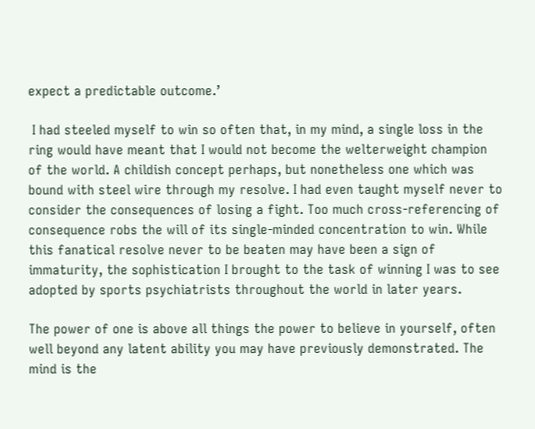expect a predictable outcome.’

 I had steeled myself to win so often that, in my mind, a single loss in the ring would have meant that I would not become the welterweight champion of the world. A childish concept perhaps, but nonetheless one which was bound with steel wire through my resolve. I had even taught myself never to consider the consequences of losing a fight. Too much cross-referencing of consequence robs the will of its single-minded concentration to win. While this fanatical resolve never to be beaten may have been a sign of immaturity, the sophistication I brought to the task of winning I was to see adopted by sports psychiatrists throughout the world in later years.

The power of one is above all things the power to believe in yourself, often well beyond any latent ability you may have previously demonstrated. The mind is the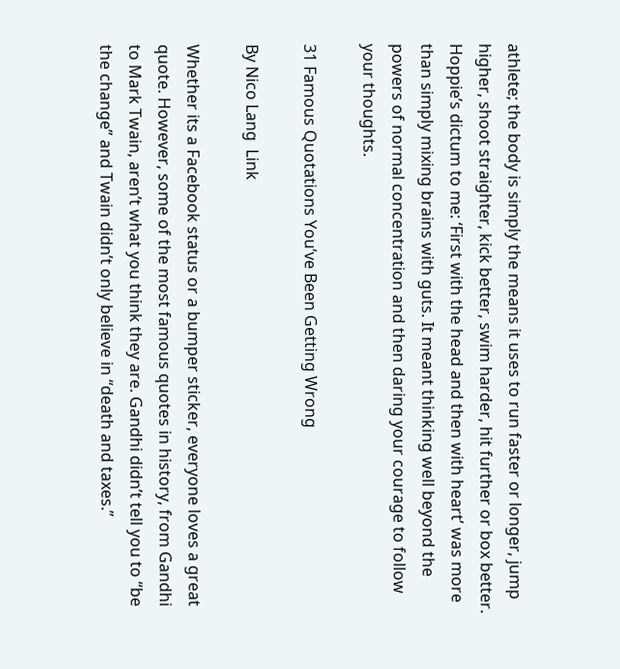athlete; the body is simply the means it uses to run faster or longer, jump higher, shoot straighter, kick better, swim harder, hit further or box better. Hoppie’s dictum to me: ‘First with the head and then with heart’ was more than simply mixing brains with guts. It meant thinking well beyond the powers of normal concentration and then daring your courage to follow your thoughts.

31 Famous Quotations You’ve Been Getting Wrong

By Nico Lang  Link

Whether its a Facebook status or a bumper sticker, everyone loves a great quote. However, some of the most famous quotes in history, from Gandhi to Mark Twain, aren’t what you think they are. Gandhi didn’t tell you to “be the change” and Twain didn’t only believe in “death and taxes.”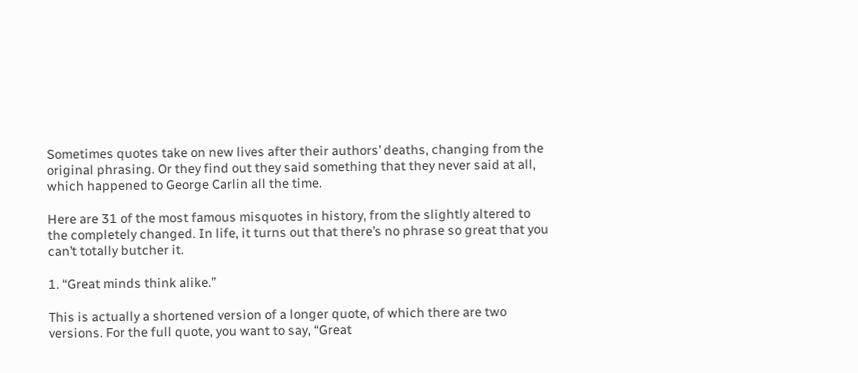Sometimes quotes take on new lives after their authors’ deaths, changing from the original phrasing. Or they find out they said something that they never said at all, which happened to George Carlin all the time.

Here are 31 of the most famous misquotes in history, from the slightly altered to the completely changed. In life, it turns out that there’s no phrase so great that you can’t totally butcher it.

1. “Great minds think alike.”

This is actually a shortened version of a longer quote, of which there are two versions. For the full quote, you want to say, “Great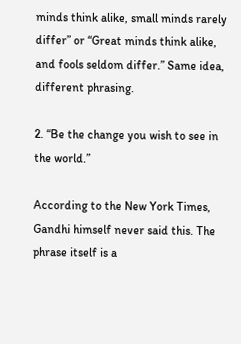minds think alike, small minds rarely differ” or “Great minds think alike, and fools seldom differ.” Same idea, different phrasing.

2. “Be the change you wish to see in the world.”

According to the New York Times, Gandhi himself never said this. The phrase itself is a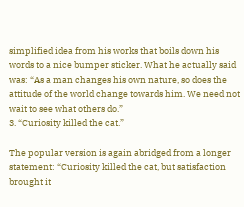simplified idea from his works that boils down his words to a nice bumper sticker. What he actually said was: “As a man changes his own nature, so does the attitude of the world change towards him. We need not wait to see what others do.”
3. “Curiosity killed the cat.”

The popular version is again abridged from a longer statement: “Curiosity killed the cat, but satisfaction brought it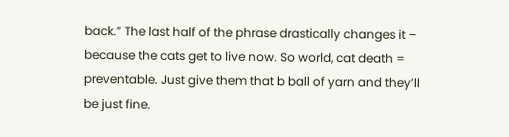back.” The last half of the phrase drastically changes it – because the cats get to live now. So world, cat death = preventable. Just give them that b ball of yarn and they’ll be just fine.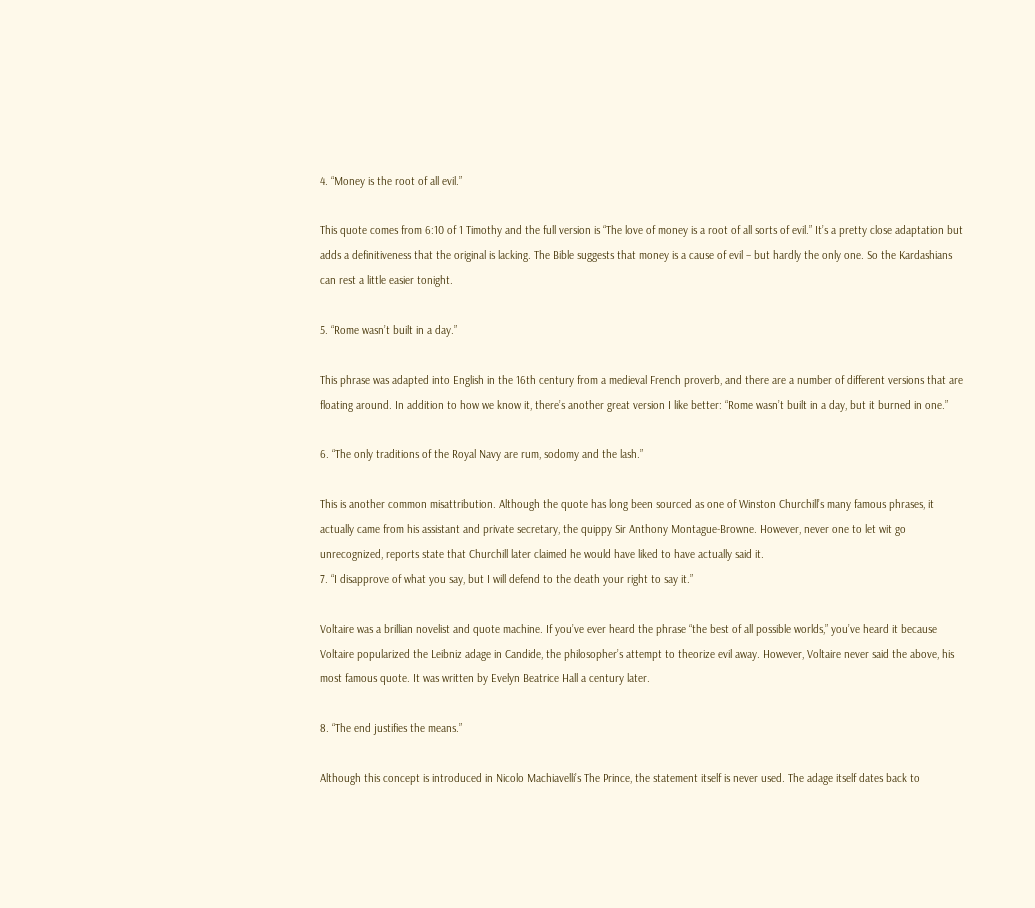4. “Money is the root of all evil.”

This quote comes from 6:10 of 1 Timothy and the full version is “The love of money is a root of all sorts of evil.” It’s a pretty close adaptation but adds a definitiveness that the original is lacking. The Bible suggests that money is a cause of evil – but hardly the only one. So the Kardashians can rest a little easier tonight.

5. “Rome wasn’t built in a day.”

This phrase was adapted into English in the 16th century from a medieval French proverb, and there are a number of different versions that are floating around. In addition to how we know it, there’s another great version I like better: “Rome wasn’t built in a day, but it burned in one.”

6. “The only traditions of the Royal Navy are rum, sodomy and the lash.”

This is another common misattribution. Although the quote has long been sourced as one of Winston Churchill’s many famous phrases, it actually came from his assistant and private secretary, the quippy Sir Anthony Montague-Browne. However, never one to let wit go unrecognized, reports state that Churchill later claimed he would have liked to have actually said it.
7. “I disapprove of what you say, but I will defend to the death your right to say it.”

Voltaire was a brillian novelist and quote machine. If you’ve ever heard the phrase “the best of all possible worlds,” you’ve heard it because Voltaire popularized the Leibniz adage in Candide, the philosopher’s attempt to theorize evil away. However, Voltaire never said the above, his most famous quote. It was written by Evelyn Beatrice Hall a century later.

8. “The end justifies the means.”

Although this concept is introduced in Nicolo Machiavelli’s The Prince, the statement itself is never used. The adage itself dates back to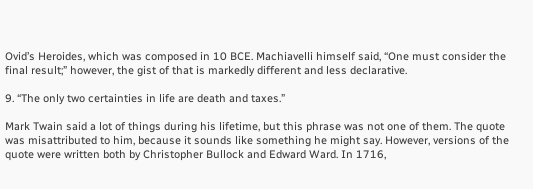Ovid’s Heroides, which was composed in 10 BCE. Machiavelli himself said, “One must consider the final result;” however, the gist of that is markedly different and less declarative.

9. “The only two certainties in life are death and taxes.”

Mark Twain said a lot of things during his lifetime, but this phrase was not one of them. The quote was misattributed to him, because it sounds like something he might say. However, versions of the quote were written both by Christopher Bullock and Edward Ward. In 1716,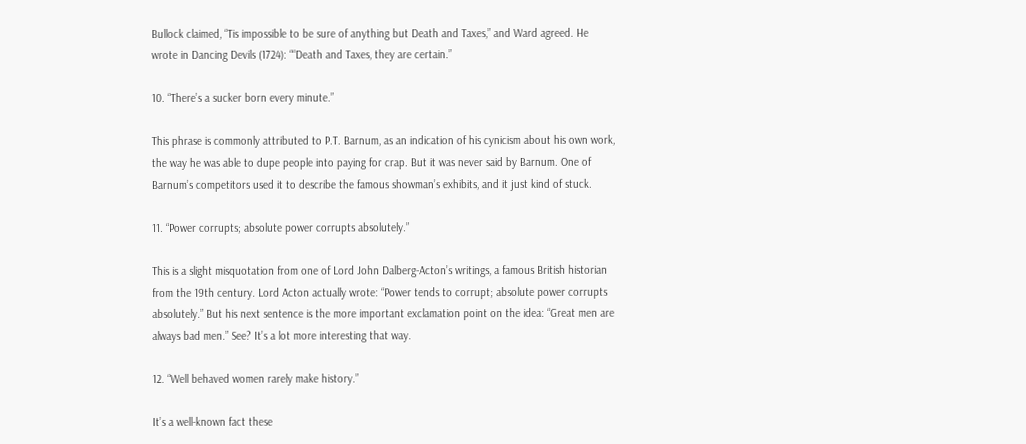Bullock claimed, “Tis impossible to be sure of anything but Death and Taxes,” and Ward agreed. He wrote in Dancing Devils (1724): ““Death and Taxes, they are certain.”

10. “There’s a sucker born every minute.”

This phrase is commonly attributed to P.T. Barnum, as an indication of his cynicism about his own work, the way he was able to dupe people into paying for crap. But it was never said by Barnum. One of Barnum’s competitors used it to describe the famous showman’s exhibits, and it just kind of stuck.

11. “Power corrupts; absolute power corrupts absolutely.”

This is a slight misquotation from one of Lord John Dalberg-Acton’s writings, a famous British historian from the 19th century. Lord Acton actually wrote: “Power tends to corrupt; absolute power corrupts absolutely.” But his next sentence is the more important exclamation point on the idea: “Great men are always bad men.” See? It’s a lot more interesting that way.

12. “Well behaved women rarely make history.”

It’s a well-known fact these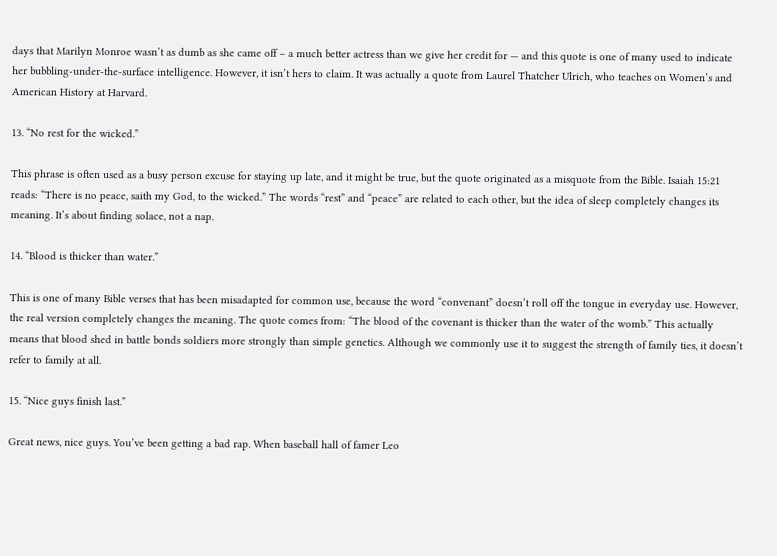days that Marilyn Monroe wasn’t as dumb as she came off – a much better actress than we give her credit for — and this quote is one of many used to indicate her bubbling-under-the-surface intelligence. However, it isn’t hers to claim. It was actually a quote from Laurel Thatcher Ulrich, who teaches on Women’s and American History at Harvard.

13. “No rest for the wicked.”

This phrase is often used as a busy person excuse for staying up late, and it might be true, but the quote originated as a misquote from the Bible. Isaiah 15:21 reads: “There is no peace, saith my God, to the wicked.” The words “rest” and “peace” are related to each other, but the idea of sleep completely changes its meaning. It’s about finding solace, not a nap.

14. “Blood is thicker than water.”

This is one of many Bible verses that has been misadapted for common use, because the word “convenant” doesn’t roll off the tongue in everyday use. However, the real version completely changes the meaning. The quote comes from: “The blood of the covenant is thicker than the water of the womb.” This actually means that blood shed in battle bonds soldiers more strongly than simple genetics. Although we commonly use it to suggest the strength of family ties, it doesn’t refer to family at all.

15. “Nice guys finish last.”

Great news, nice guys. You’ve been getting a bad rap. When baseball hall of famer Leo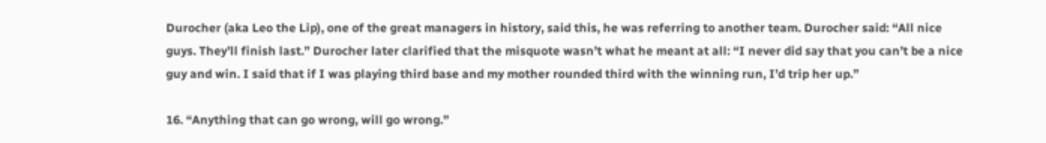Durocher (aka Leo the Lip), one of the great managers in history, said this, he was referring to another team. Durocher said: “All nice guys. They’ll finish last.” Durocher later clarified that the misquote wasn’t what he meant at all: “I never did say that you can’t be a nice guy and win. I said that if I was playing third base and my mother rounded third with the winning run, I’d trip her up.”

16. “Anything that can go wrong, will go wrong.”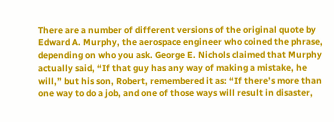There are a number of different versions of the original quote by Edward A. Murphy, the aerospace engineer who coined the phrase, depending on who you ask. George E. Nichols claimed that Murphy actually said, “If that guy has any way of making a mistake, he will,” but his son, Robert, remembered it as: “If there’s more than one way to do a job, and one of those ways will result in disaster,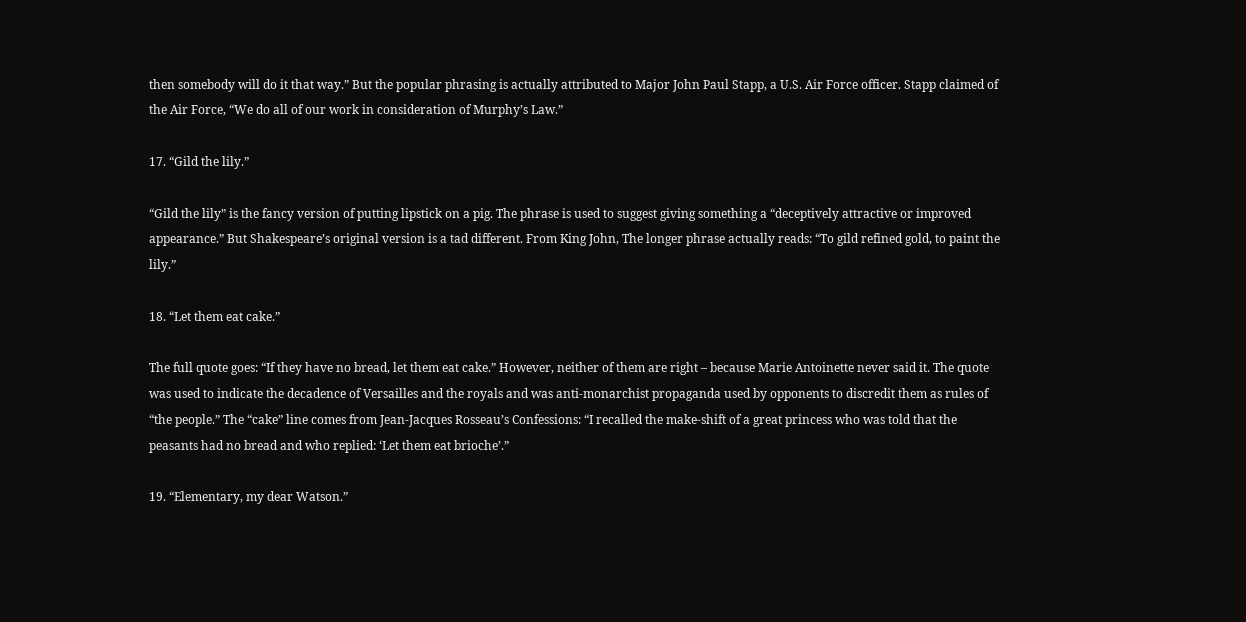then somebody will do it that way.” But the popular phrasing is actually attributed to Major John Paul Stapp, a U.S. Air Force officer. Stapp claimed of the Air Force, “We do all of our work in consideration of Murphy’s Law.”

17. “Gild the lily.”

“Gild the lily” is the fancy version of putting lipstick on a pig. The phrase is used to suggest giving something a “deceptively attractive or improved appearance.” But Shakespeare’s original version is a tad different. From King John, The longer phrase actually reads: “To gild refined gold, to paint the lily.”

18. “Let them eat cake.”

The full quote goes: “If they have no bread, let them eat cake.” However, neither of them are right – because Marie Antoinette never said it. The quote was used to indicate the decadence of Versailles and the royals and was anti-monarchist propaganda used by opponents to discredit them as rules of “the people.” The “cake” line comes from Jean-Jacques Rosseau’s Confessions: “I recalled the make-shift of a great princess who was told that the peasants had no bread and who replied: ‘Let them eat brioche’.”

19. “Elementary, my dear Watson.”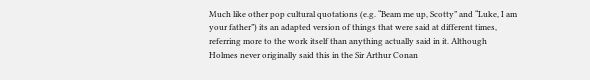Much like other pop cultural quotations (e.g. “Beam me up, Scotty” and “Luke, I am your father”) its an adapted version of things that were said at different times, referring more to the work itself than anything actually said in it. Although Holmes never originally said this in the Sir Arthur Conan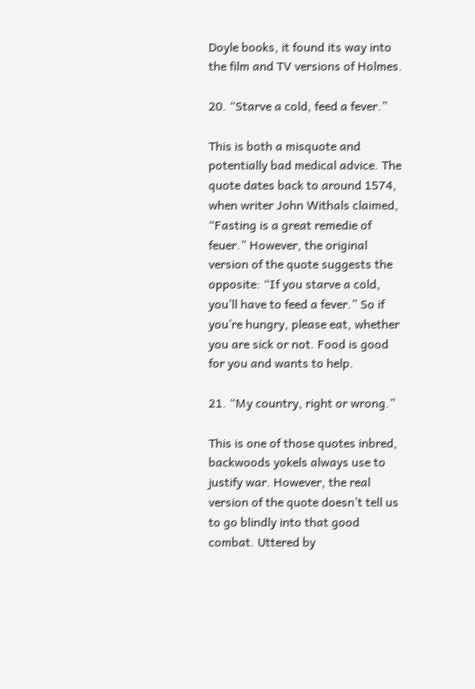Doyle books, it found its way into the film and TV versions of Holmes.

20. “Starve a cold, feed a fever.”

This is both a misquote and potentially bad medical advice. The quote dates back to around 1574, when writer John Withals claimed, “Fasting is a great remedie of feuer.” However, the original version of the quote suggests the opposite: “If you starve a cold, you’ll have to feed a fever.” So if you’re hungry, please eat, whether you are sick or not. Food is good for you and wants to help.

21. “My country, right or wrong.”

This is one of those quotes inbred, backwoods yokels always use to justify war. However, the real version of the quote doesn’t tell us to go blindly into that good combat. Uttered by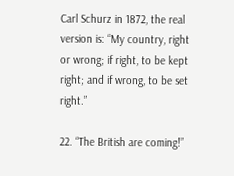Carl Schurz in 1872, the real version is: “My country, right or wrong; if right, to be kept right; and if wrong, to be set right.”

22. “The British are coming!”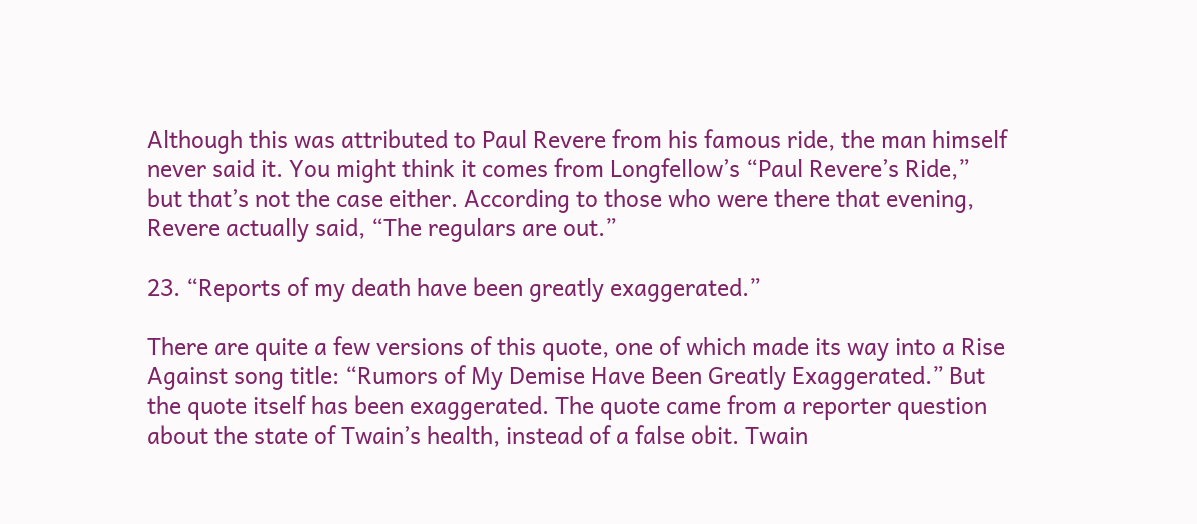Although this was attributed to Paul Revere from his famous ride, the man himself never said it. You might think it comes from Longfellow’s “Paul Revere’s Ride,” but that’s not the case either. According to those who were there that evening, Revere actually said, “The regulars are out.”

23. “Reports of my death have been greatly exaggerated.”

There are quite a few versions of this quote, one of which made its way into a Rise Against song title: “Rumors of My Demise Have Been Greatly Exaggerated.” But the quote itself has been exaggerated. The quote came from a reporter question about the state of Twain’s health, instead of a false obit. Twain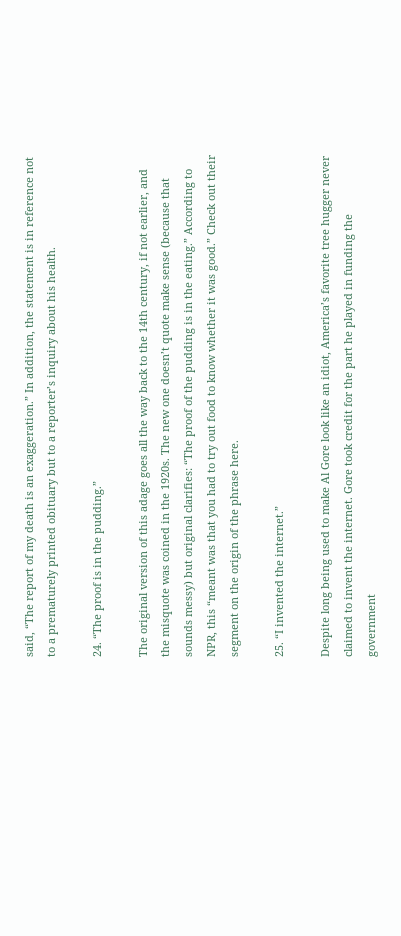said, “The report of my death is an exaggeration.” In addition, the statement is in reference not to a prematurely printed obituary but to a reporter’s inquiry about his health.

24. “The proof is in the pudding.”

The original version of this adage goes all the way back to the 14th century, if not earlier, and the misquote was coined in the 1920s. The new one doesn’t quote make sense (because that sounds messy) but original clarifies: “The proof of the pudding is in the eating.” According to NPR, this “meant was that you had to try out food to know whether it was good.” Check out their segment on the origin of the phrase here.

25. “I invented the internet.”

Despite long being used to make Al Gore look like an idiot, America’s favorite tree hugger never claimed to invent the internet. Gore took credit for the part he played in funding the government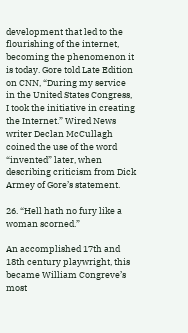development that led to the flourishing of the internet, becoming the phenomenon it is today. Gore told Late Edition on CNN, “During my service in the United States Congress, I took the initiative in creating the Internet.” Wired News writer Declan McCullagh coined the use of the word “invented” later, when describing criticism from Dick Armey of Gore’s statement.

26. “Hell hath no fury like a woman scorned.”

An accomplished 17th and 18th century playwright, this became William Congreve’s most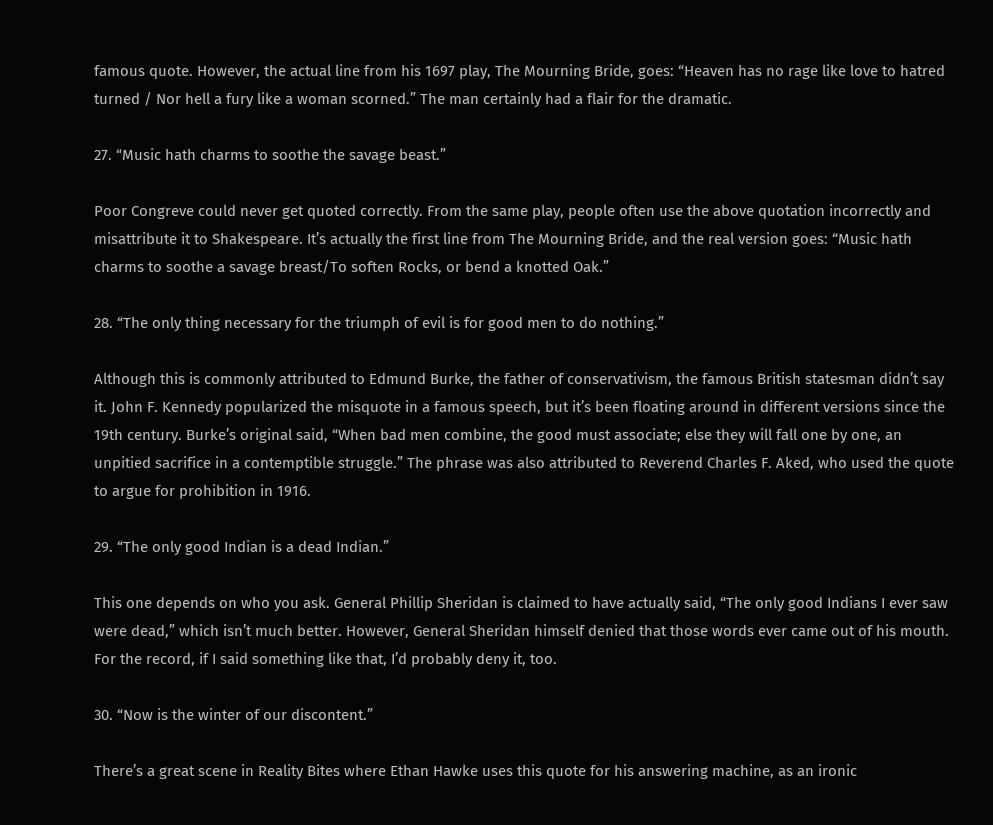famous quote. However, the actual line from his 1697 play, The Mourning Bride, goes: “Heaven has no rage like love to hatred turned / Nor hell a fury like a woman scorned.” The man certainly had a flair for the dramatic.

27. “Music hath charms to soothe the savage beast.”

Poor Congreve could never get quoted correctly. From the same play, people often use the above quotation incorrectly and misattribute it to Shakespeare. It’s actually the first line from The Mourning Bride, and the real version goes: “Music hath charms to soothe a savage breast/To soften Rocks, or bend a knotted Oak.”

28. “The only thing necessary for the triumph of evil is for good men to do nothing.”

Although this is commonly attributed to Edmund Burke, the father of conservativism, the famous British statesman didn’t say it. John F. Kennedy popularized the misquote in a famous speech, but it’s been floating around in different versions since the 19th century. Burke’s original said, “When bad men combine, the good must associate; else they will fall one by one, an unpitied sacrifice in a contemptible struggle.” The phrase was also attributed to Reverend Charles F. Aked, who used the quote to argue for prohibition in 1916.

29. “The only good Indian is a dead Indian.”

This one depends on who you ask. General Phillip Sheridan is claimed to have actually said, “The only good Indians I ever saw were dead,” which isn’t much better. However, General Sheridan himself denied that those words ever came out of his mouth. For the record, if I said something like that, I’d probably deny it, too.

30. “Now is the winter of our discontent.”

There’s a great scene in Reality Bites where Ethan Hawke uses this quote for his answering machine, as an ironic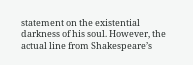statement on the existential darkness of his soul. However, the actual line from Shakespeare’s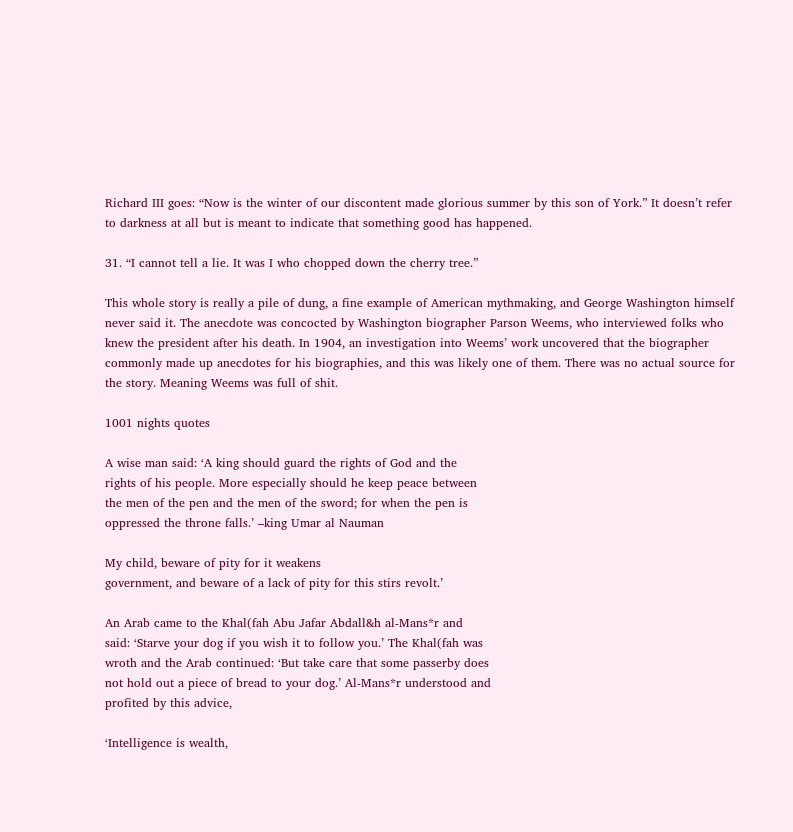Richard III goes: “Now is the winter of our discontent made glorious summer by this son of York.” It doesn’t refer to darkness at all but is meant to indicate that something good has happened.

31. “I cannot tell a lie. It was I who chopped down the cherry tree.”

This whole story is really a pile of dung, a fine example of American mythmaking, and George Washington himself never said it. The anecdote was concocted by Washington biographer Parson Weems, who interviewed folks who knew the president after his death. In 1904, an investigation into Weems’ work uncovered that the biographer commonly made up anecdotes for his biographies, and this was likely one of them. There was no actual source for the story. Meaning Weems was full of shit.

1001 nights quotes

A wise man said: ‘A king should guard the rights of God and the
rights of his people. More especially should he keep peace between
the men of the pen and the men of the sword; for when the pen is
oppressed the throne falls.’ –king Umar al Nauman

My child, beware of pity for it weakens
government, and beware of a lack of pity for this stirs revolt.’

An Arab came to the Khal(fah Abu Jafar Abdall&h al-Mans*r and
said: ‘Starve your dog if you wish it to follow you.’ The Khal(fah was
wroth and the Arab continued: ‘But take care that some passerby does
not hold out a piece of bread to your dog.’ Al-Mans*r understood and
profited by this advice,

‘Intelligence is wealth,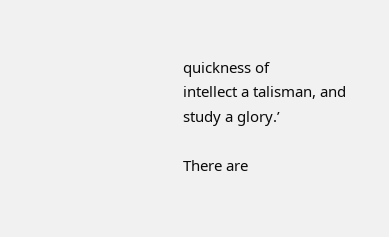quickness of
intellect a talisman, and study a glory.’

There are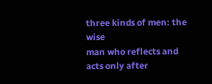three kinds of men: the wise
man who reflects and acts only after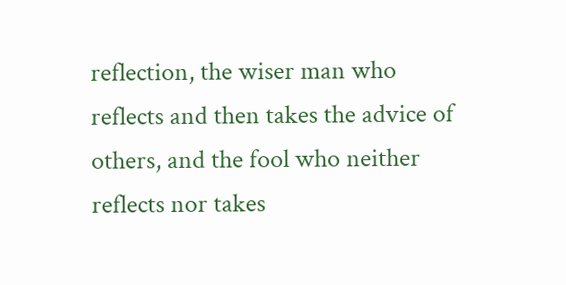reflection, the wiser man who
reflects and then takes the advice of others, and the fool who neither
reflects nor takes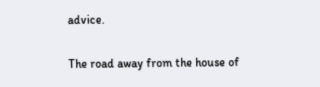advice.

The road away from the house of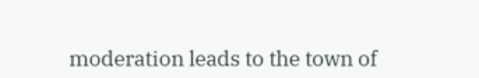moderation leads to the town of